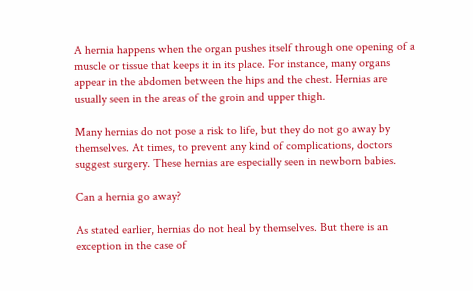A hernia happens when the organ pushes itself through one opening of a muscle or tissue that keeps it in its place. For instance, many organs appear in the abdomen between the hips and the chest. Hernias are usually seen in the areas of the groin and upper thigh.

Many hernias do not pose a risk to life, but they do not go away by themselves. At times, to prevent any kind of complications, doctors suggest surgery. These hernias are especially seen in newborn babies.

Can a hernia go away?

As stated earlier, hernias do not heal by themselves. But there is an exception in the case of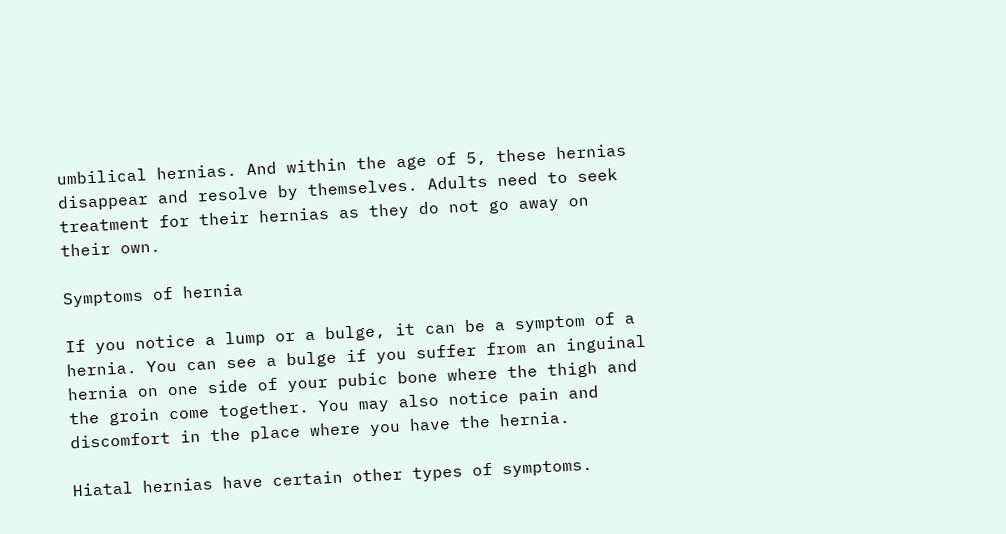umbilical hernias. And within the age of 5, these hernias disappear and resolve by themselves. Adults need to seek treatment for their hernias as they do not go away on their own.

Symptoms of hernia

If you notice a lump or a bulge, it can be a symptom of a hernia. You can see a bulge if you suffer from an inguinal hernia on one side of your pubic bone where the thigh and the groin come together. You may also notice pain and discomfort in the place where you have the hernia.

Hiatal hernias have certain other types of symptoms.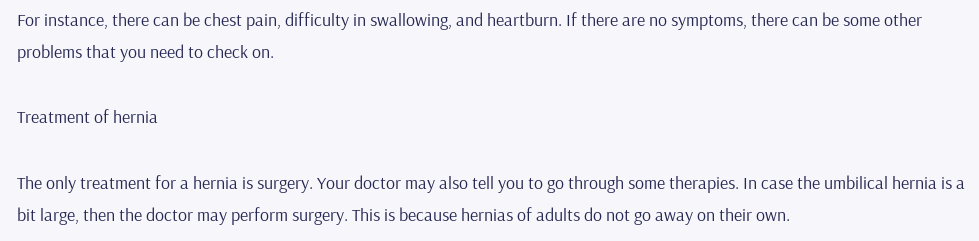For instance, there can be chest pain, difficulty in swallowing, and heartburn. If there are no symptoms, there can be some other problems that you need to check on.

Treatment of hernia

The only treatment for a hernia is surgery. Your doctor may also tell you to go through some therapies. In case the umbilical hernia is a bit large, then the doctor may perform surgery. This is because hernias of adults do not go away on their own.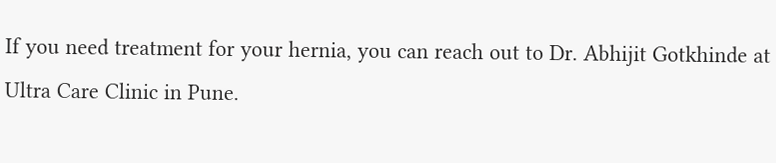If you need treatment for your hernia, you can reach out to Dr. Abhijit Gotkhinde at Ultra Care Clinic in Pune.